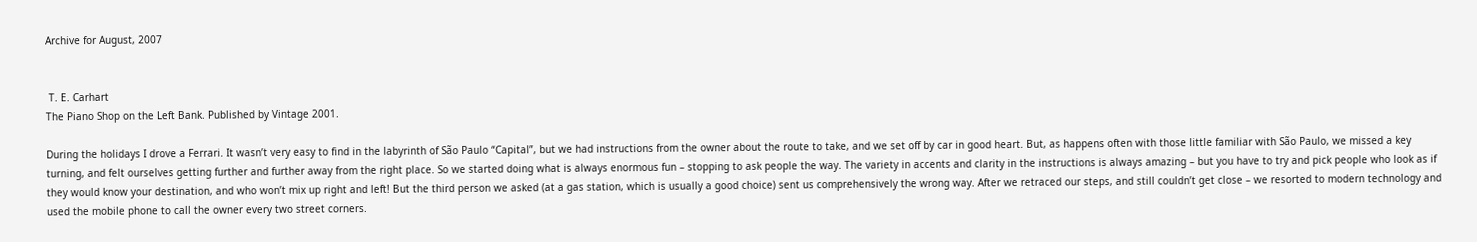Archive for August, 2007


 T. E. Carhart
The Piano Shop on the Left Bank. Published by Vintage 2001.

During the holidays I drove a Ferrari. It wasn’t very easy to find in the labyrinth of São Paulo “Capital”, but we had instructions from the owner about the route to take, and we set off by car in good heart. But, as happens often with those little familiar with São Paulo, we missed a key turning, and felt ourselves getting further and further away from the right place. So we started doing what is always enormous fun – stopping to ask people the way. The variety in accents and clarity in the instructions is always amazing – but you have to try and pick people who look as if they would know your destination, and who won’t mix up right and left! But the third person we asked (at a gas station, which is usually a good choice) sent us comprehensively the wrong way. After we retraced our steps, and still couldn’t get close – we resorted to modern technology and used the mobile phone to call the owner every two street corners.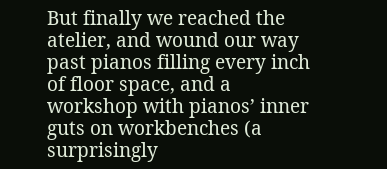But finally we reached the atelier, and wound our way past pianos filling every inch of floor space, and a workshop with pianos’ inner guts on workbenches (a surprisingly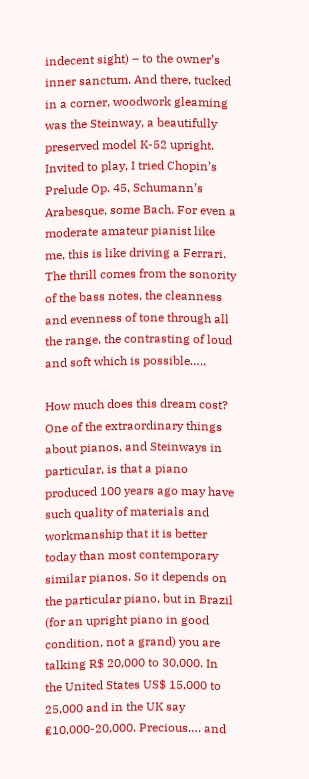indecent sight) – to the owner’s inner sanctum. And there, tucked in a corner, woodwork gleaming was the Steinway, a beautifully preserved model K-52 upright. Invited to play, I tried Chopin’s Prelude Op. 45, Schumann’s Arabesque, some Bach. For even a moderate amateur pianist like me, this is like driving a Ferrari. The thrill comes from the sonority of the bass notes, the cleanness and evenness of tone through all the range, the contrasting of loud and soft which is possible…..

How much does this dream cost? One of the extraordinary things about pianos, and Steinways in particular, is that a piano produced 100 years ago may have such quality of materials and workmanship that it is better today than most contemporary similar pianos. So it depends on the particular piano, but in Brazil (for an upright piano in good condition, not a grand) you are talking R$ 20,000 to 30,000. In the United States US$ 15,000 to 25,000 and in the UK say ₤10,000-20,000. Precious…. and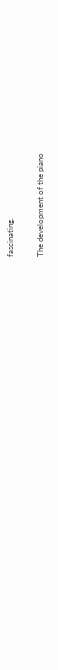fascinating.

The development of the piano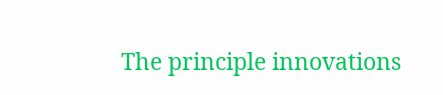The principle innovations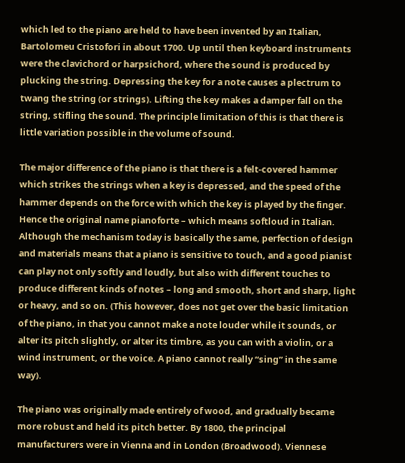which led to the piano are held to have been invented by an Italian, Bartolomeu Cristofori in about 1700. Up until then keyboard instruments were the clavichord or harpsichord, where the sound is produced by plucking the string. Depressing the key for a note causes a plectrum to twang the string (or strings). Lifting the key makes a damper fall on the string, stifling the sound. The principle limitation of this is that there is little variation possible in the volume of sound.

The major difference of the piano is that there is a felt-covered hammer which strikes the strings when a key is depressed, and the speed of the hammer depends on the force with which the key is played by the finger. Hence the original name pianoforte – which means softloud in Italian. Although the mechanism today is basically the same, perfection of design and materials means that a piano is sensitive to touch, and a good pianist can play not only softly and loudly, but also with different touches to produce different kinds of notes – long and smooth, short and sharp, light or heavy, and so on. (This however, does not get over the basic limitation of the piano, in that you cannot make a note louder while it sounds, or alter its pitch slightly, or alter its timbre, as you can with a violin, or a wind instrument, or the voice. A piano cannot really “sing” in the same way).

The piano was originally made entirely of wood, and gradually became more robust and held its pitch better. By 1800, the principal manufacturers were in Vienna and in London (Broadwood). Viennese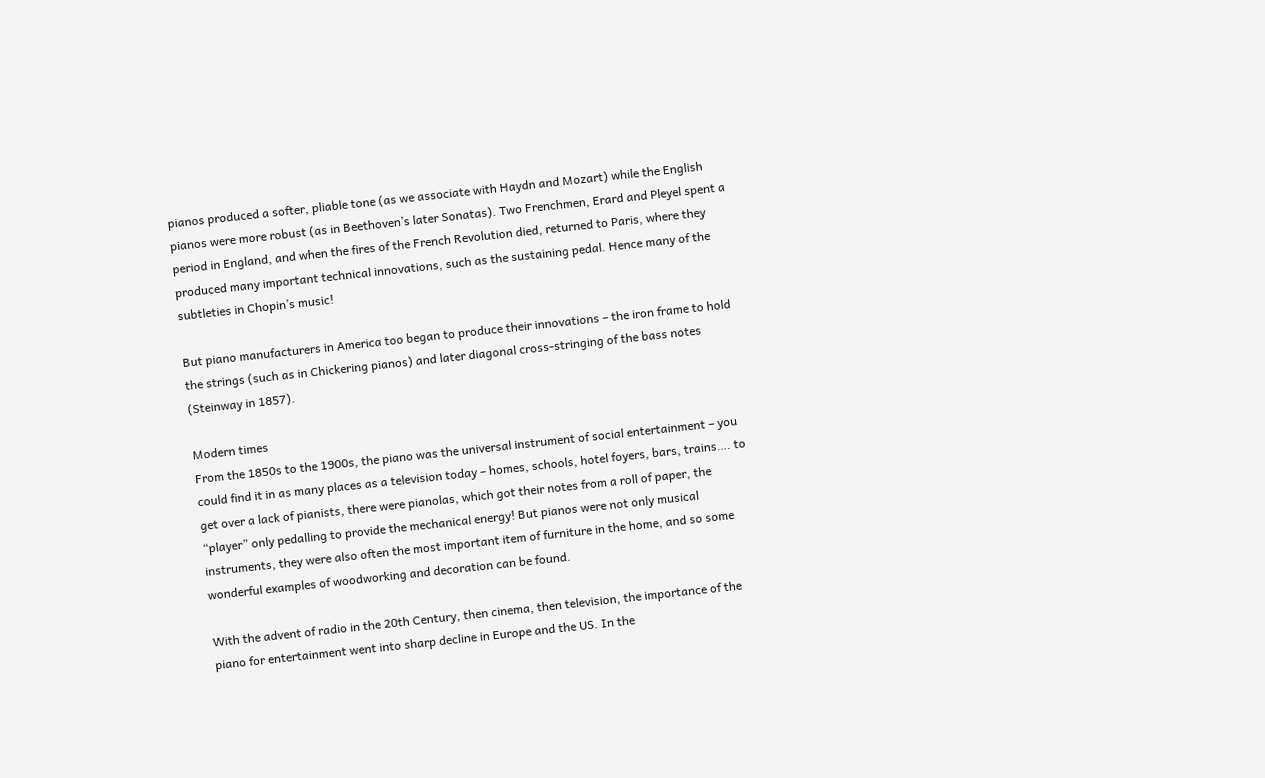pianos produced a softer, pliable tone (as we associate with Haydn and Mozart) while the English pianos were more robust (as in Beethoven’s later Sonatas). Two Frenchmen, Erard and Pleyel spent a period in England, and when the fires of the French Revolution died, returned to Paris, where they produced many important technical innovations, such as the sustaining pedal. Hence many of the subtleties in Chopin’s music!

But piano manufacturers in America too began to produce their innovations – the iron frame to hold the strings (such as in Chickering pianos) and later diagonal cross-stringing of the bass notes (Steinway in 1857).

Modern times
From the 1850s to the 1900s, the piano was the universal instrument of social entertainment – you could find it in as many places as a television today – homes, schools, hotel foyers, bars, trains…. to get over a lack of pianists, there were pianolas, which got their notes from a roll of paper, the “player” only pedalling to provide the mechanical energy! But pianos were not only musical instruments, they were also often the most important item of furniture in the home, and so some wonderful examples of woodworking and decoration can be found.

With the advent of radio in the 20th Century, then cinema, then television, the importance of the piano for entertainment went into sharp decline in Europe and the US. In the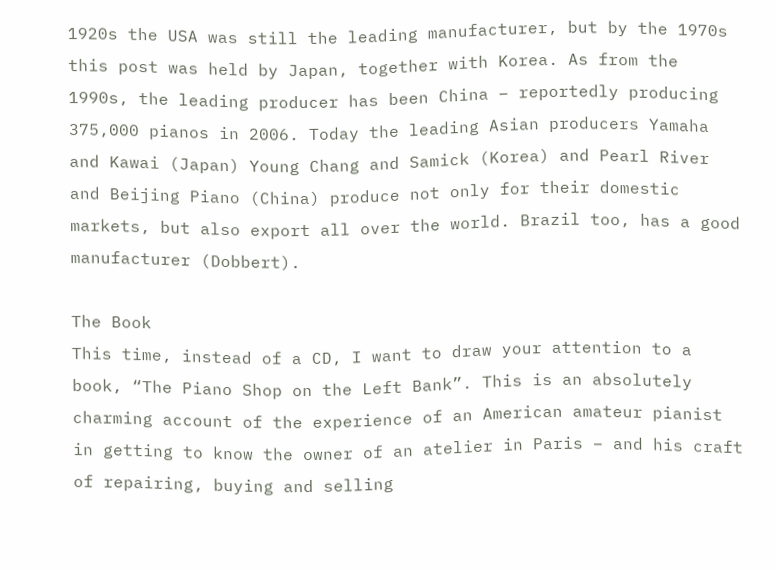1920s the USA was still the leading manufacturer, but by the 1970s this post was held by Japan, together with Korea. As from the 1990s, the leading producer has been China – reportedly producing 375,000 pianos in 2006. Today the leading Asian producers Yamaha and Kawai (Japan) Young Chang and Samick (Korea) and Pearl River and Beijing Piano (China) produce not only for their domestic markets, but also export all over the world. Brazil too, has a good manufacturer (Dobbert).

The Book
This time, instead of a CD, I want to draw your attention to a book, “The Piano Shop on the Left Bank”. This is an absolutely charming account of the experience of an American amateur pianist in getting to know the owner of an atelier in Paris – and his craft of repairing, buying and selling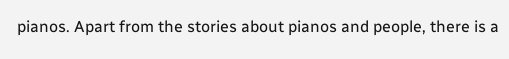pianos. Apart from the stories about pianos and people, there is a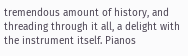tremendous amount of history, and threading through it all, a delight with the instrument itself. Pianos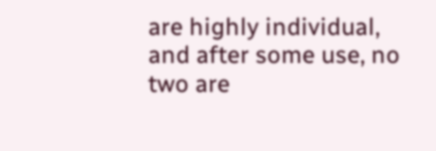are highly individual, and after some use, no two are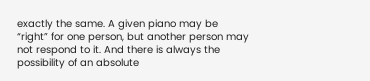exactly the same. A given piano may be “right” for one person, but another person may not respond to it. And there is always the possibility of an absolute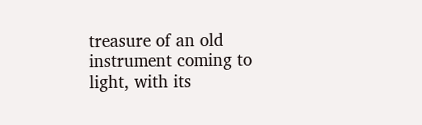treasure of an old instrument coming to light, with its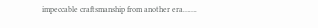impeccable craftsmanship from another era…….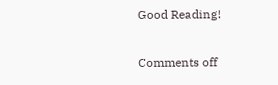Good Reading!

Comments off